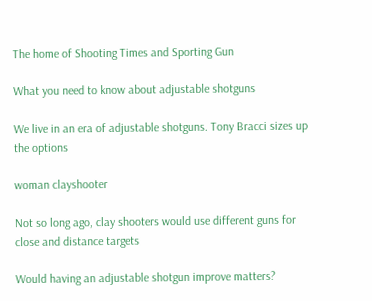The home of Shooting Times and Sporting Gun

What you need to know about adjustable shotguns

We live in an era of adjustable shotguns. Tony Bracci sizes up the options

woman clayshooter

Not so long ago, clay shooters would use different guns for close and distance targets

Would having an adjustable shotgun improve matters?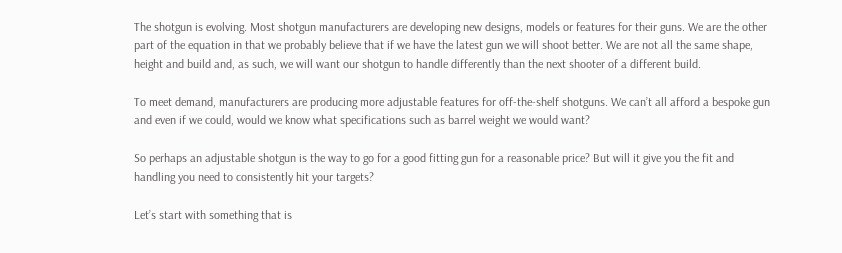The shotgun is evolving. Most shotgun manufacturers are developing new designs, models or features for their guns. We are the other part of the equation in that we probably believe that if we have the latest gun we will shoot better. We are not all the same shape, height and build and, as such, we will want our shotgun to handle differently than the next shooter of a different build.

To meet demand, manufacturers are producing more adjustable features for off-the-shelf shotguns. We can’t all afford a bespoke gun and even if we could, would we know what specifications such as barrel weight we would want?

So perhaps an adjustable shotgun is the way to go for a good fitting gun for a reasonable price? But will it give you the fit and handling you need to consistently hit your targets?

Let’s start with something that is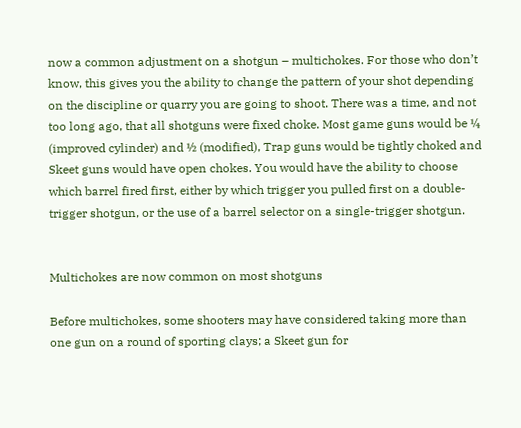now a common adjustment on a shotgun – multichokes. For those who don’t know, this gives you the ability to change the pattern of your shot depending on the discipline or quarry you are going to shoot. There was a time, and not too long ago, that all shotguns were fixed choke. Most game guns would be ¼ (improved cylinder) and ½ (modified), Trap guns would be tightly choked and Skeet guns would have open chokes. You would have the ability to choose which barrel fired first, either by which trigger you pulled first on a double-trigger shotgun, or the use of a barrel selector on a single-trigger shotgun.


Multichokes are now common on most shotguns

Before multichokes, some shooters may have considered taking more than one gun on a round of sporting clays; a Skeet gun for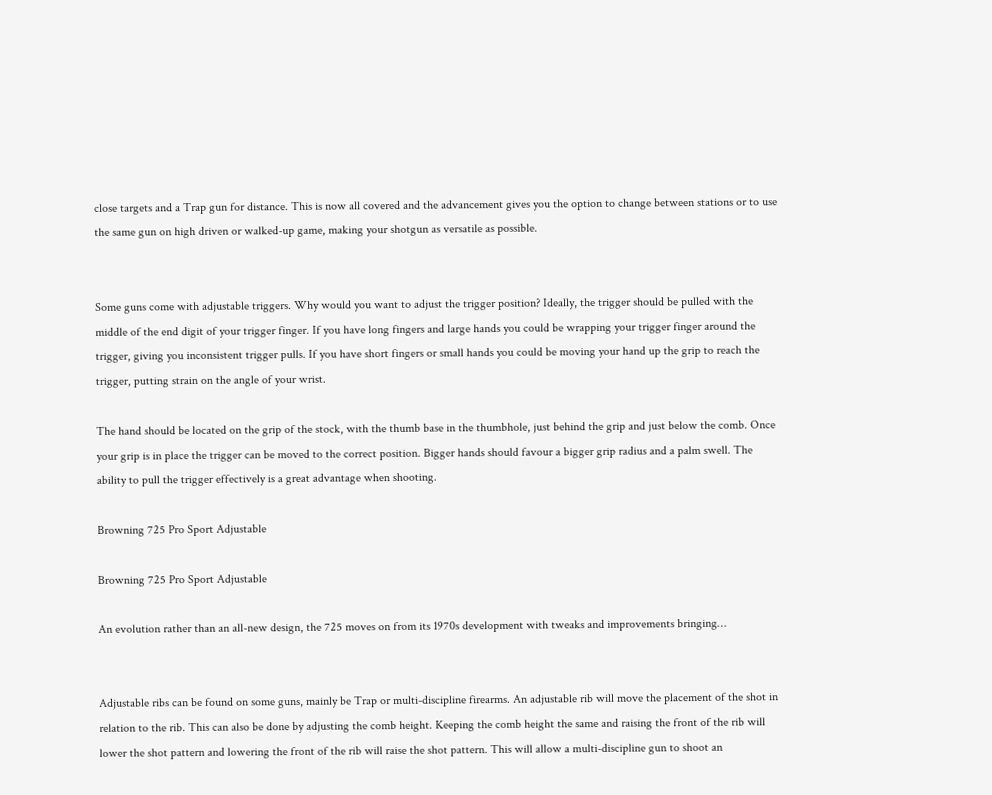close targets and a Trap gun for distance. This is now all covered and the advancement gives you the option to change between stations or to use the same gun on high driven or walked-up game, making your shotgun as versatile as possible.


Some guns come with adjustable triggers. Why would you want to adjust the trigger position? Ideally, the trigger should be pulled with the middle of the end digit of your trigger finger. If you have long fingers and large hands you could be wrapping your trigger finger around the trigger, giving you inconsistent trigger pulls. If you have short fingers or small hands you could be moving your hand up the grip to reach the trigger, putting strain on the angle of your wrist.

The hand should be located on the grip of the stock, with the thumb base in the thumbhole, just behind the grip and just below the comb. Once your grip is in place the trigger can be moved to the correct position. Bigger hands should favour a bigger grip radius and a palm swell. The ability to pull the trigger effectively is a great advantage when shooting.

Browning 725 Pro Sport Adjustable

Browning 725 Pro Sport Adjustable

An evolution rather than an all-new design, the 725 moves on from its 1970s development with tweaks and improvements bringing…


Adjustable ribs can be found on some guns, mainly be Trap or multi-discipline firearms. An adjustable rib will move the placement of the shot in relation to the rib. This can also be done by adjusting the comb height. Keeping the comb height the same and raising the front of the rib will lower the shot pattern and lowering the front of the rib will raise the shot pattern. This will allow a multi-discipline gun to shoot an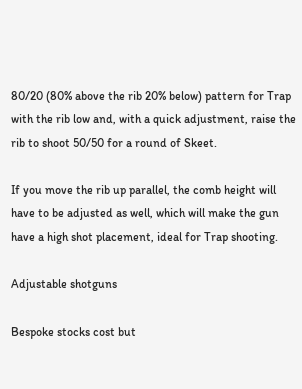80/20 (80% above the rib 20% below) pattern for Trap with the rib low and, with a quick adjustment, raise the rib to shoot 50/50 for a round of Skeet.

If you move the rib up parallel, the comb height will have to be adjusted as well, which will make the gun have a high shot placement, ideal for Trap shooting.

Adjustable shotguns

Bespoke stocks cost but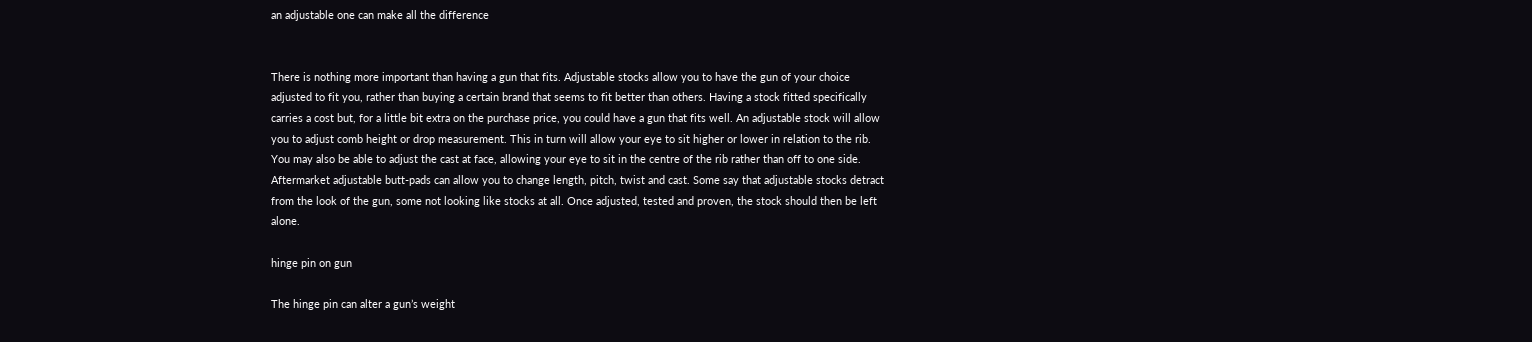an adjustable one can make all the difference


There is nothing more important than having a gun that fits. Adjustable stocks allow you to have the gun of your choice adjusted to fit you, rather than buying a certain brand that seems to fit better than others. Having a stock fitted specifically carries a cost but, for a little bit extra on the purchase price, you could have a gun that fits well. An adjustable stock will allow you to adjust comb height or drop measurement. This in turn will allow your eye to sit higher or lower in relation to the rib. You may also be able to adjust the cast at face, allowing your eye to sit in the centre of the rib rather than off to one side. Aftermarket adjustable butt-pads can allow you to change length, pitch, twist and cast. Some say that adjustable stocks detract from the look of the gun, some not looking like stocks at all. Once adjusted, tested and proven, the stock should then be left alone.

hinge pin on gun

The hinge pin can alter a gun’s weight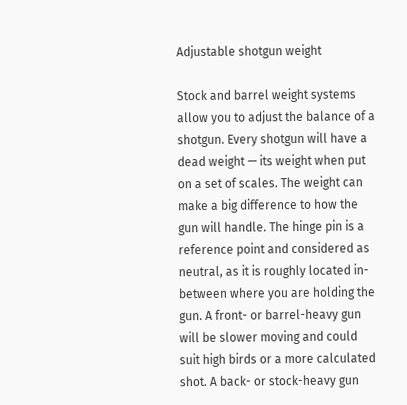Adjustable shotgun weight

Stock and barrel weight systems allow you to adjust the balance of a shotgun. Every shotgun will have a dead weight — its weight when put on a set of scales. The weight can make a big difference to how the gun will handle. The hinge pin is a reference point and considered as neutral, as it is roughly located in-between where you are holding the gun. A front- or barrel-heavy gun will be slower moving and could suit high birds or a more calculated shot. A back- or stock-heavy gun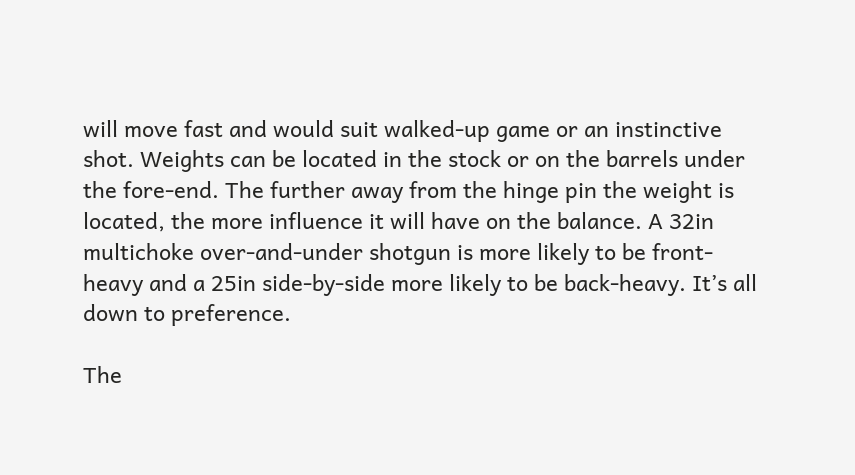will move fast and would suit walked-up game or an instinctive shot. Weights can be located in the stock or on the barrels under the fore-end. The further away from the hinge pin the weight is located, the more influence it will have on the balance. A 32in multichoke over-and-under shotgun is more likely to be front-heavy and a 25in side-by-side more likely to be back-heavy. It’s all down to preference.

The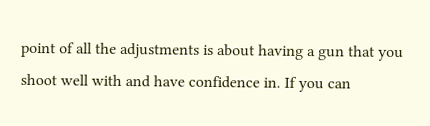point of all the adjustments is about having a gun that you shoot well with and have confidence in. If you can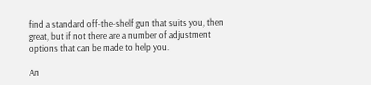find a standard off-the-shelf gun that suits you, then great, but if not there are a number of adjustment options that can be made to help you.

An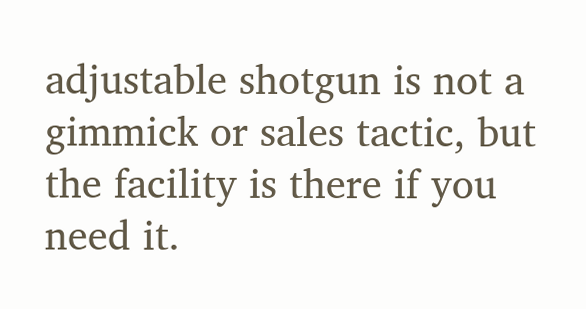adjustable shotgun is not a gimmick or sales tactic, but the facility is there if you need it.